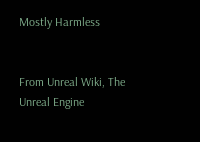Mostly Harmless


From Unreal Wiki, The Unreal Engine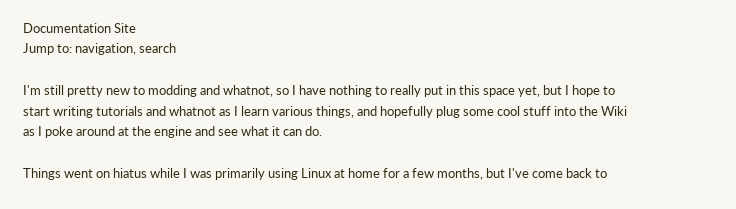Documentation Site
Jump to: navigation, search

I'm still pretty new to modding and whatnot, so I have nothing to really put in this space yet, but I hope to start writing tutorials and whatnot as I learn various things, and hopefully plug some cool stuff into the Wiki as I poke around at the engine and see what it can do.

Things went on hiatus while I was primarily using Linux at home for a few months, but I've come back to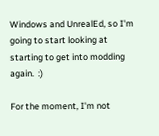Windows and UnrealEd, so I'm going to start looking at starting to get into modding again.  :)

For the moment, I'm not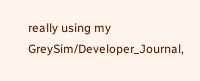really using my GreySim/Developer_Journal,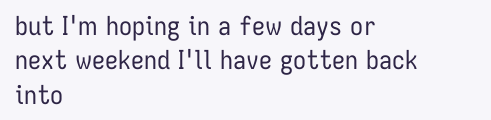but I'm hoping in a few days or next weekend I'll have gotten back into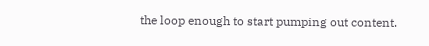the loop enough to start pumping out content.